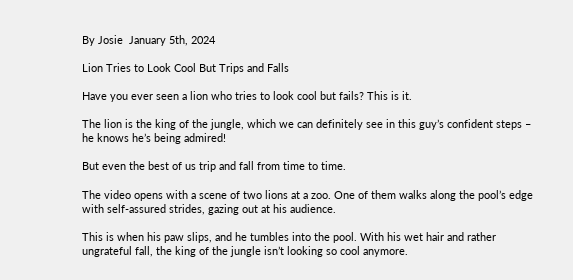By Josie  January 5th, 2024

Lion Tries to Look Cool But Trips and Falls

Have you ever seen a lion who tries to look cool but fails? This is it.

The lion is the king of the jungle, which we can definitely see in this guy’s confident steps – he knows he’s being admired!

But even the best of us trip and fall from time to time.

The video opens with a scene of two lions at a zoo. One of them walks along the pool’s edge with self-assured strides, gazing out at his audience.

This is when his paw slips, and he tumbles into the pool. With his wet hair and rather ungrateful fall, the king of the jungle isn’t looking so cool anymore.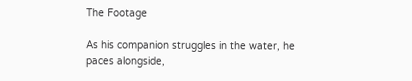The Footage

As his companion struggles in the water, he paces alongside,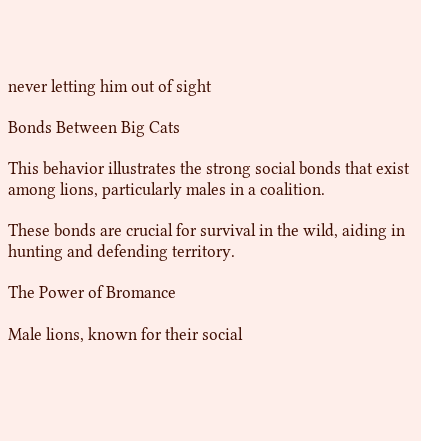never letting him out of sight

Bonds Between Big Cats

This behavior illustrates the strong social bonds that exist among lions, particularly males in a coalition.

These bonds are crucial for survival in the wild, aiding in hunting and defending territory.

The Power of Bromance

Male lions, known for their social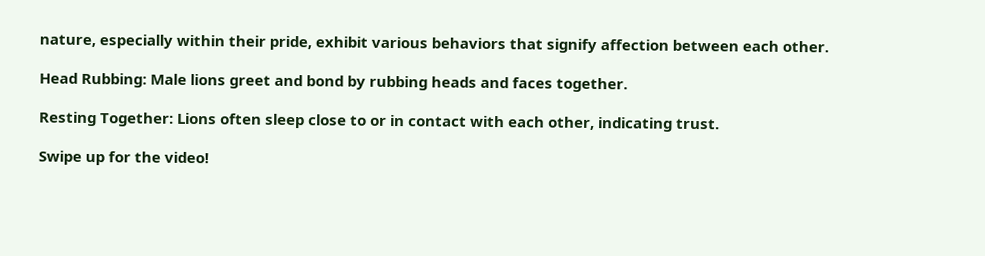nature, especially within their pride, exhibit various behaviors that signify affection between each other.

Head Rubbing: Male lions greet and bond by rubbing heads and faces together.

Resting Together: Lions often sleep close to or in contact with each other, indicating trust.

Swipe up for the video!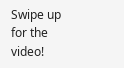Swipe up for the video!